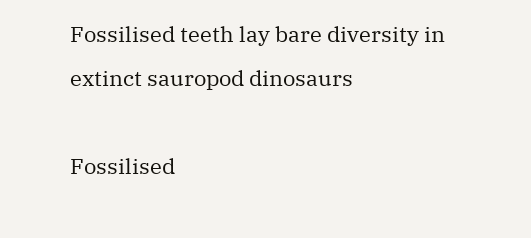Fossilised teeth lay bare diversity in extinct sauropod dinosaurs

Fossilised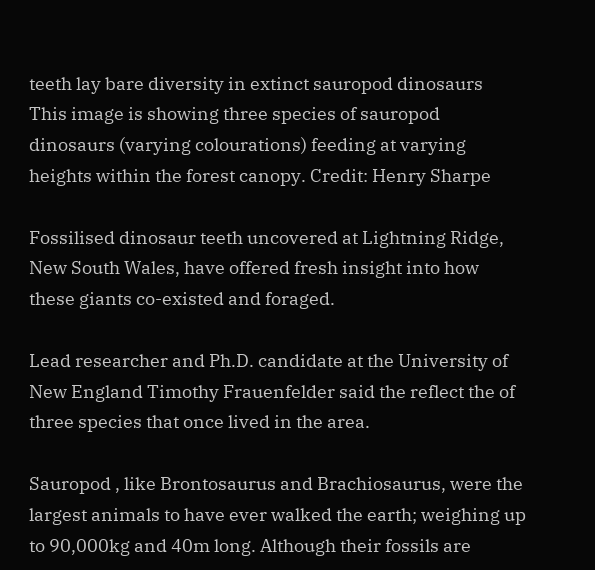teeth lay bare diversity in extinct sauropod dinosaurs
This image is showing three species of sauropod dinosaurs (varying colourations) feeding at varying heights within the forest canopy. Credit: Henry Sharpe

Fossilised dinosaur teeth uncovered at Lightning Ridge, New South Wales, have offered fresh insight into how these giants co-existed and foraged.

Lead researcher and Ph.D. candidate at the University of New England Timothy Frauenfelder said the reflect the of three species that once lived in the area.

Sauropod , like Brontosaurus and Brachiosaurus, were the largest animals to have ever walked the earth; weighing up to 90,000kg and 40m long. Although their fossils are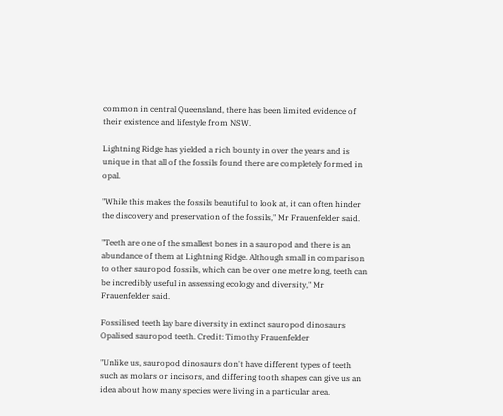common in central Queensland, there has been limited evidence of their existence and lifestyle from NSW.

Lightning Ridge has yielded a rich bounty in over the years and is unique in that all of the fossils found there are completely formed in opal.

"While this makes the fossils beautiful to look at, it can often hinder the discovery and preservation of the fossils," Mr Frauenfelder said.

"Teeth are one of the smallest bones in a sauropod and there is an abundance of them at Lightning Ridge. Although small in comparison to other sauropod fossils, which can be over one metre long, teeth can be incredibly useful in assessing ecology and diversity," Mr Frauenfelder said.

Fossilised teeth lay bare diversity in extinct sauropod dinosaurs
Opalised sauropod teeth. Credit: Timothy Frauenfelder

"Unlike us, sauropod dinosaurs don't have different types of teeth such as molars or incisors, and differing tooth shapes can give us an idea about how many species were living in a particular area.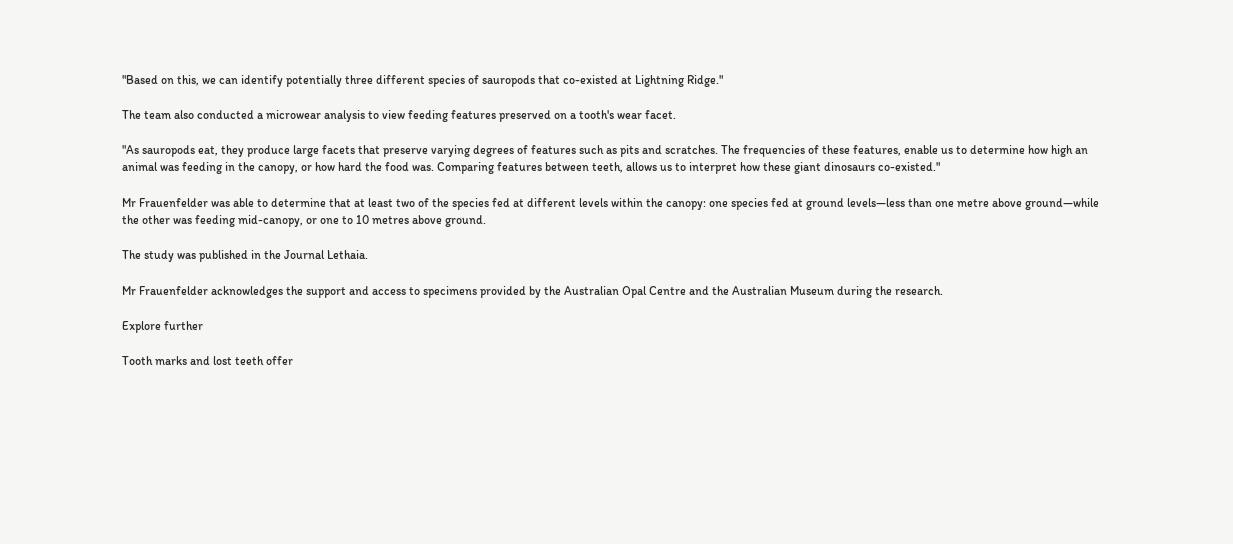"Based on this, we can identify potentially three different species of sauropods that co-existed at Lightning Ridge."

The team also conducted a microwear analysis to view feeding features preserved on a tooth's wear facet.

"As sauropods eat, they produce large facets that preserve varying degrees of features such as pits and scratches. The frequencies of these features, enable us to determine how high an animal was feeding in the canopy, or how hard the food was. Comparing features between teeth, allows us to interpret how these giant dinosaurs co-existed."

Mr Frauenfelder was able to determine that at least two of the species fed at different levels within the canopy: one species fed at ground levels—less than one metre above ground—while the other was feeding mid-canopy, or one to 10 metres above ground.

The study was published in the Journal Lethaia.

Mr Frauenfelder acknowledges the support and access to specimens provided by the Australian Opal Centre and the Australian Museum during the research.

Explore further

Tooth marks and lost teeth offer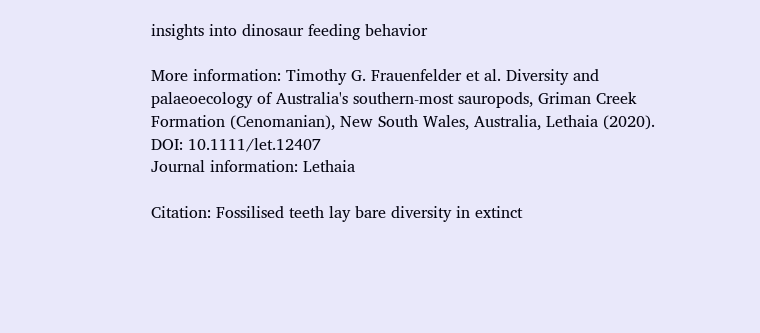insights into dinosaur feeding behavior

More information: Timothy G. Frauenfelder et al. Diversity and palaeoecology of Australia's southern‐most sauropods, Griman Creek Formation (Cenomanian), New South Wales, Australia, Lethaia (2020). DOI: 10.1111/let.12407
Journal information: Lethaia

Citation: Fossilised teeth lay bare diversity in extinct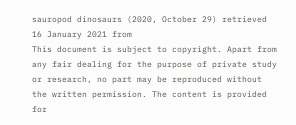sauropod dinosaurs (2020, October 29) retrieved 16 January 2021 from
This document is subject to copyright. Apart from any fair dealing for the purpose of private study or research, no part may be reproduced without the written permission. The content is provided for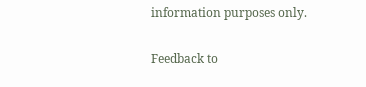information purposes only.

Feedback to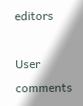editors

User comments